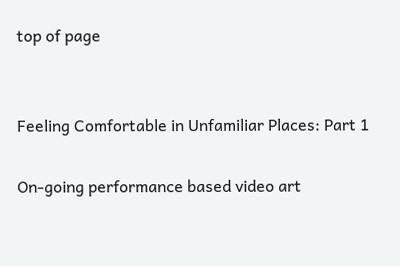top of page


Feeling Comfortable in Unfamiliar Places: Part 1

On-going performance based video art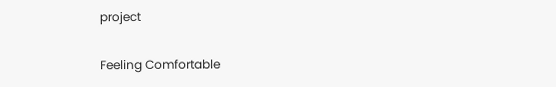project

Feeling Comfortable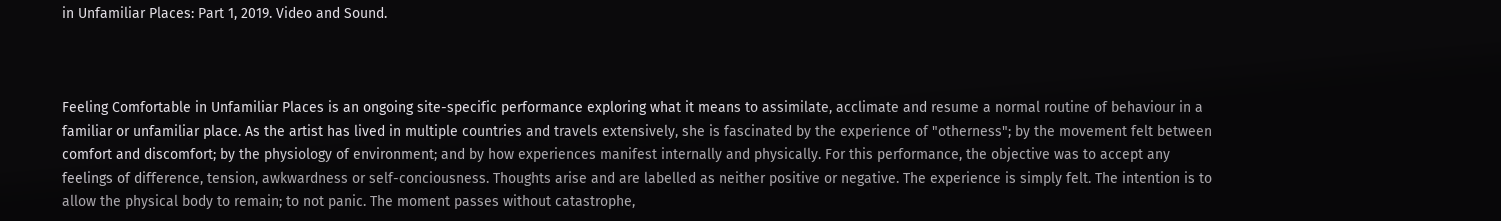in Unfamiliar Places: Part 1, 2019. Video and Sound.



Feeling Comfortable in Unfamiliar Places is an ongoing site-specific performance exploring what it means to assimilate, acclimate and resume a normal routine of behaviour in a familiar or unfamiliar place. As the artist has lived in multiple countries and travels extensively, she is fascinated by the experience of "otherness"; by the movement felt between comfort and discomfort; by the physiology of environment; and by how experiences manifest internally and physically. For this performance, the objective was to accept any feelings of difference, tension, awkwardness or self-conciousness. Thoughts arise and are labelled as neither positive or negative. The experience is simply felt. The intention is to allow the physical body to remain; to not panic. The moment passes without catastrophe,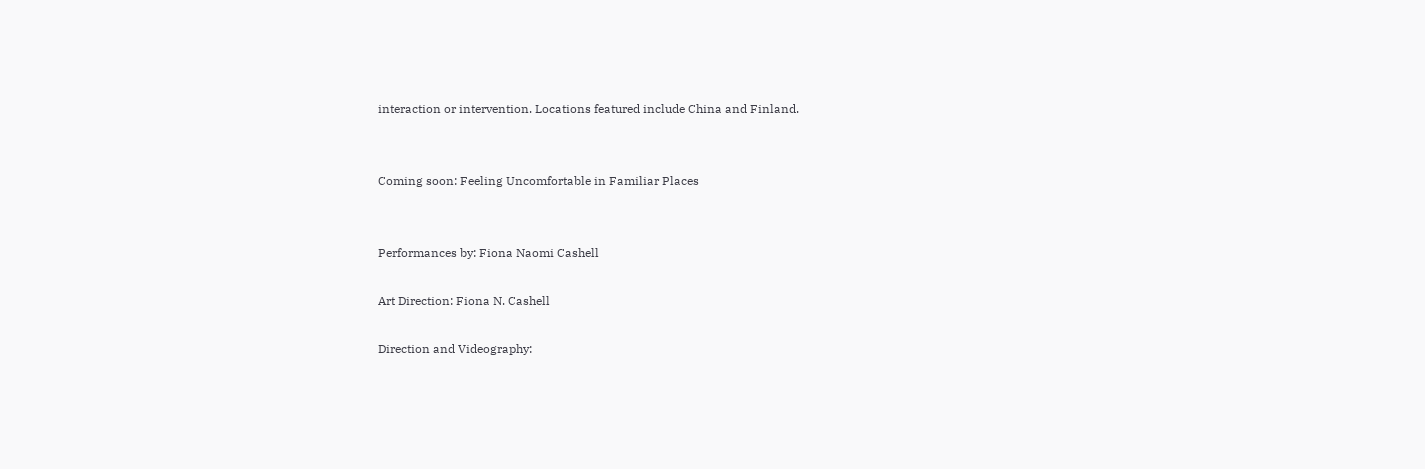interaction or intervention. Locations featured include China and Finland.


Coming soon: Feeling Uncomfortable in Familiar Places


Performances by: Fiona Naomi Cashell

Art Direction: Fiona N. Cashell

Direction and Videography: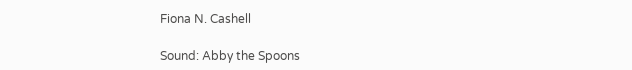Fiona N. Cashell

Sound: Abby the Spoons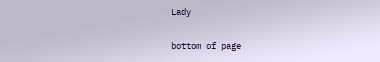Lady

bottom of page